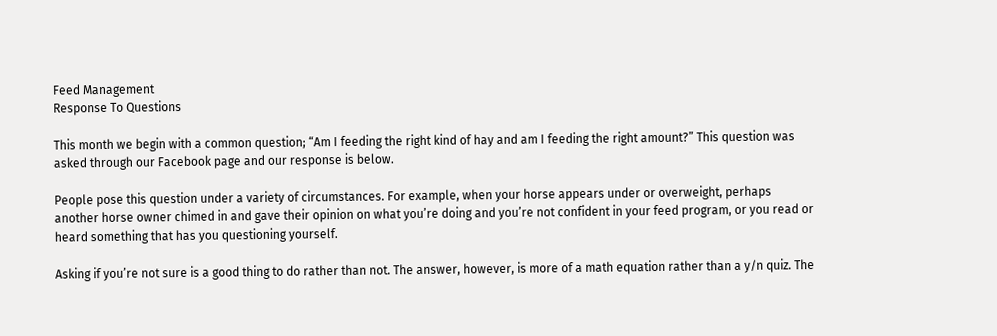Feed Management
Response To Questions

This month we begin with a common question; “Am I feeding the right kind of hay and am I feeding the right amount?” This question was asked through our Facebook page and our response is below.

People pose this question under a variety of circumstances. For example, when your horse appears under or overweight, perhaps another horse owner chimed in and gave their opinion on what you’re doing and you’re not confident in your feed program, or you read or heard something that has you questioning yourself.

Asking if you’re not sure is a good thing to do rather than not. The answer, however, is more of a math equation rather than a y/n quiz. The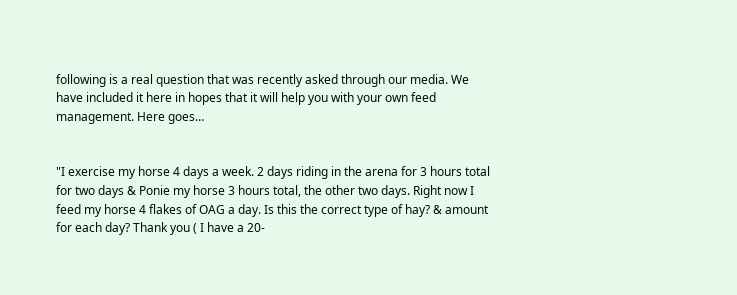following is a real question that was recently asked through our media. We have included it here in hopes that it will help you with your own feed management. Here goes…


"I exercise my horse 4 days a week. 2 days riding in the arena for 3 hours total for two days & Ponie my horse 3 hours total, the other two days. Right now I feed my horse 4 flakes of OAG a day. Is this the correct type of hay? & amount for each day? Thank you ( I have a 20-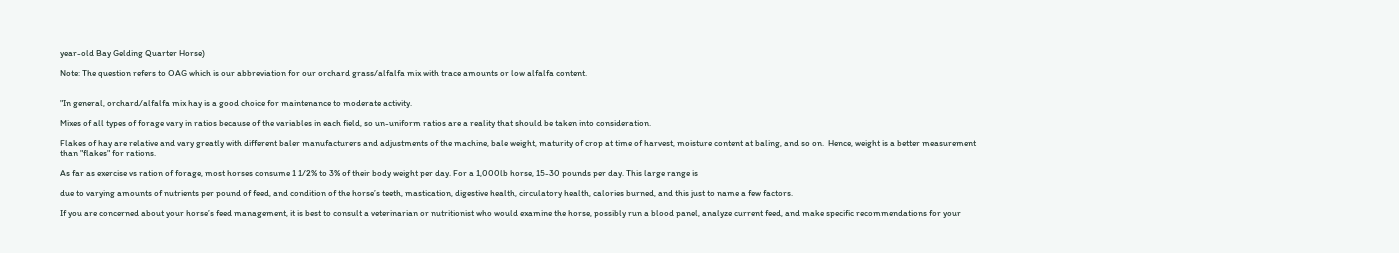year-old Bay Gelding Quarter Horse)

Note: The question refers to OAG which is our abbreviation for our orchard grass/alfalfa mix with trace amounts or low alfalfa content.


"In general, orchard/alfalfa mix hay is a good choice for maintenance to moderate activity.

Mixes of all types of forage vary in ratios because of the variables in each field, so un-uniform ratios are a reality that should be taken into consideration.

Flakes of hay are relative and vary greatly with different baler manufacturers and adjustments of the machine, bale weight, maturity of crop at time of harvest, moisture content at baling, and so on.  Hence, weight is a better measurement than "flakes" for rations.

As far as exercise vs ration of forage, most horses consume 1 1/2% to 3% of their body weight per day. For a 1,000lb horse, 15-30 pounds per day. This large range is

due to varying amounts of nutrients per pound of feed, and condition of the horse’s teeth, mastication, digestive health, circulatory health, calories burned, and this just to name a few factors.

If you are concerned about your horse’s feed management, it is best to consult a veterinarian or nutritionist who would examine the horse, possibly run a blood panel, analyze current feed, and make specific recommendations for your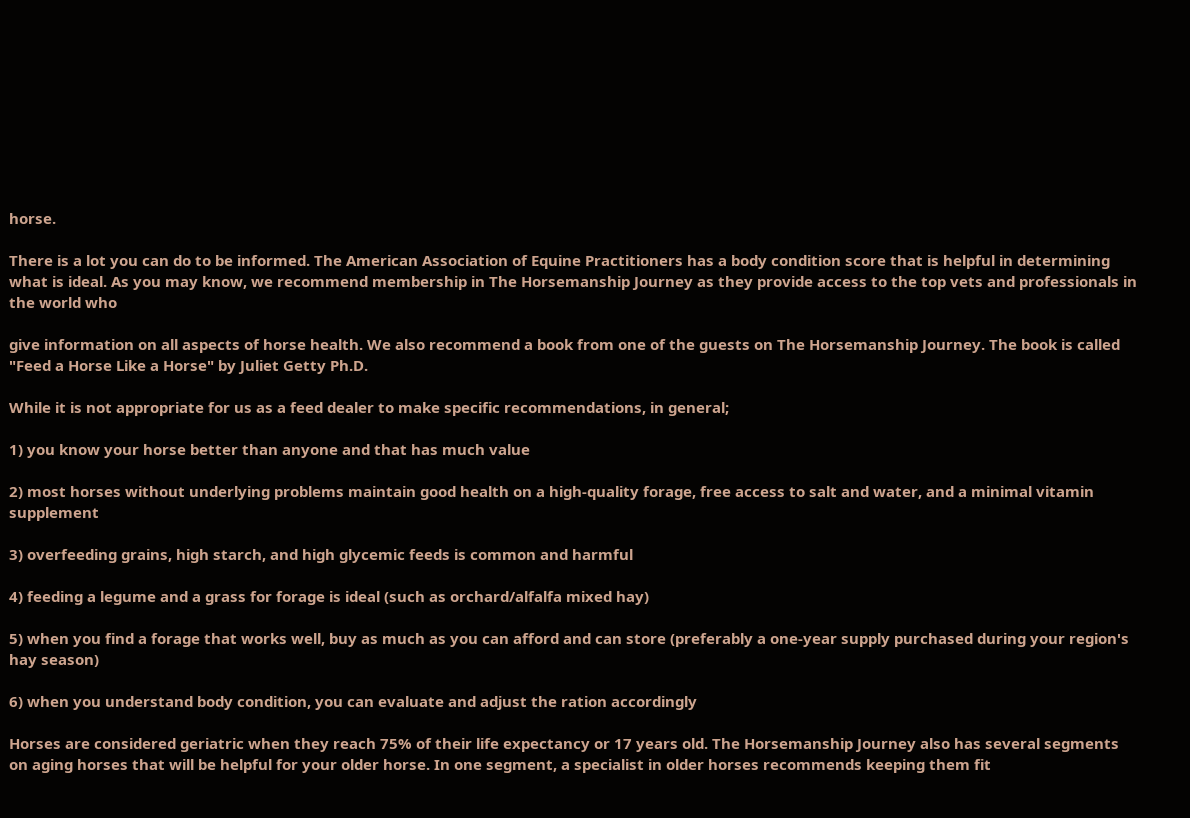horse.

There is a lot you can do to be informed. The American Association of Equine Practitioners has a body condition score that is helpful in determining what is ideal. As you may know, we recommend membership in The Horsemanship Journey as they provide access to the top vets and professionals in the world who

give information on all aspects of horse health. We also recommend a book from one of the guests on The Horsemanship Journey. The book is called "Feed a Horse Like a Horse" by Juliet Getty Ph.D.

While it is not appropriate for us as a feed dealer to make specific recommendations, in general;

1) you know your horse better than anyone and that has much value

2) most horses without underlying problems maintain good health on a high-quality forage, free access to salt and water, and a minimal vitamin supplement

3) overfeeding grains, high starch, and high glycemic feeds is common and harmful

4) feeding a legume and a grass for forage is ideal (such as orchard/alfalfa mixed hay)

5) when you find a forage that works well, buy as much as you can afford and can store (preferably a one-year supply purchased during your region's hay season)

6) when you understand body condition, you can evaluate and adjust the ration accordingly

Horses are considered geriatric when they reach 75% of their life expectancy or 17 years old. The Horsemanship Journey also has several segments on aging horses that will be helpful for your older horse. In one segment, a specialist in older horses recommends keeping them fit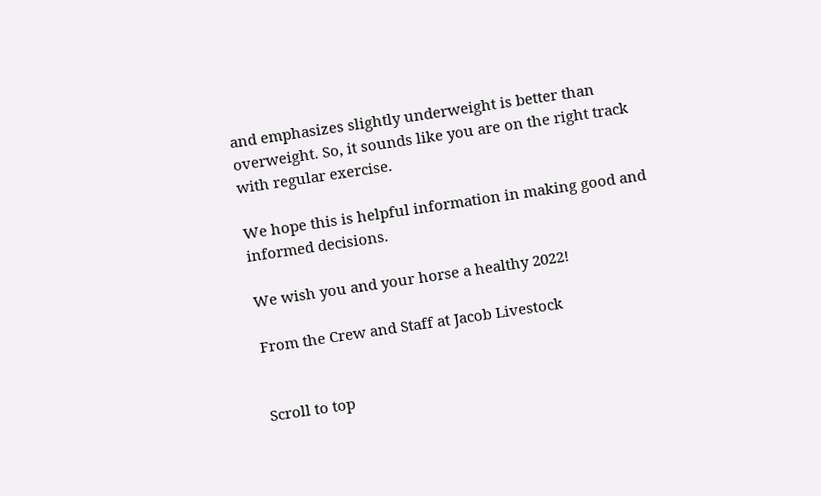and emphasizes slightly underweight is better than overweight. So, it sounds like you are on the right track with regular exercise.

We hope this is helpful information in making good and informed decisions.

We wish you and your horse a healthy 2022!

From the Crew and Staff at Jacob Livestock


Scroll to top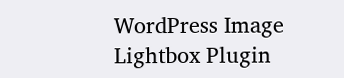WordPress Image Lightbox Plugin